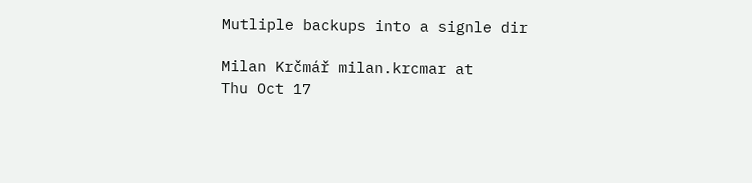Mutliple backups into a signle dir

Milan Krčmář milan.krcmar at
Thu Oct 17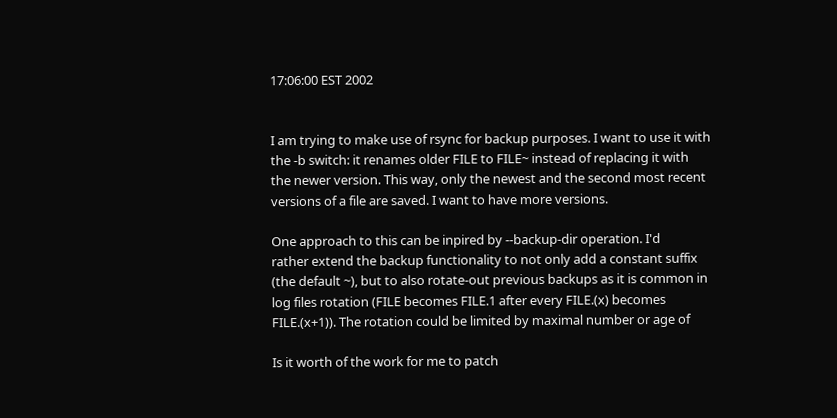17:06:00 EST 2002


I am trying to make use of rsync for backup purposes. I want to use it with
the -b switch: it renames older FILE to FILE~ instead of replacing it with
the newer version. This way, only the newest and the second most recent
versions of a file are saved. I want to have more versions.

One approach to this can be inpired by --backup-dir operation. I'd
rather extend the backup functionality to not only add a constant suffix
(the default ~), but to also rotate-out previous backups as it is common in
log files rotation (FILE becomes FILE.1 after every FILE.(x) becomes
FILE.(x+1)). The rotation could be limited by maximal number or age of

Is it worth of the work for me to patch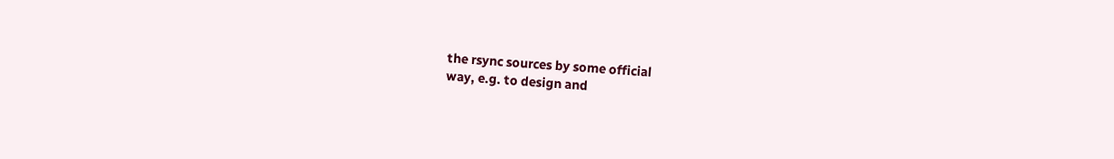the rsync sources by some official
way, e.g. to design and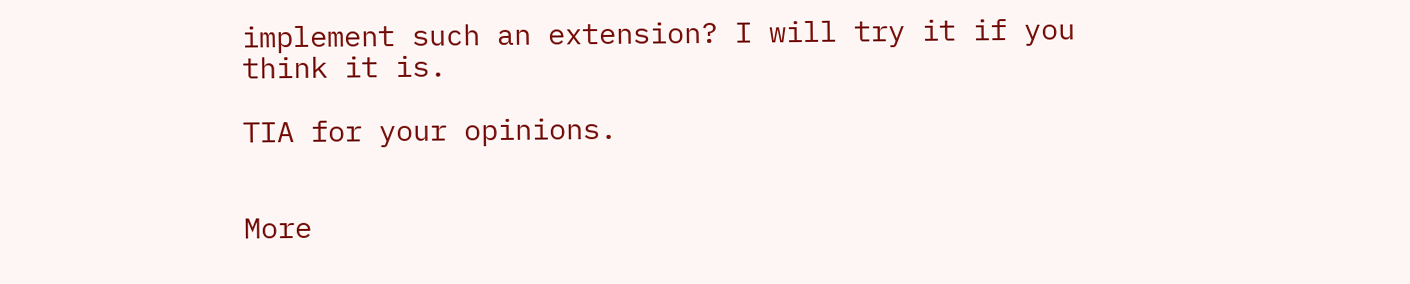implement such an extension? I will try it if you
think it is.

TIA for your opinions.


More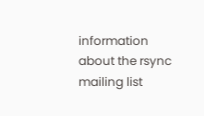information about the rsync mailing list